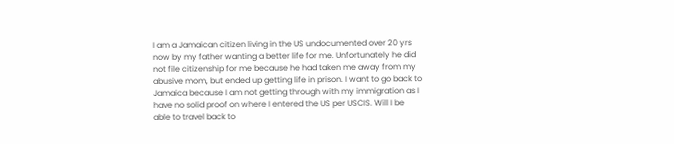I am a Jamaican citizen living in the US undocumented over 20 yrs now by my father wanting a better life for me. Unfortunately he did not file citizenship for me because he had taken me away from my abusive mom, but ended up getting life in prison. I want to go back to Jamaica because I am not getting through with my immigration as I have no solid proof on where I entered the US per USCIS. Will I be able to travel back to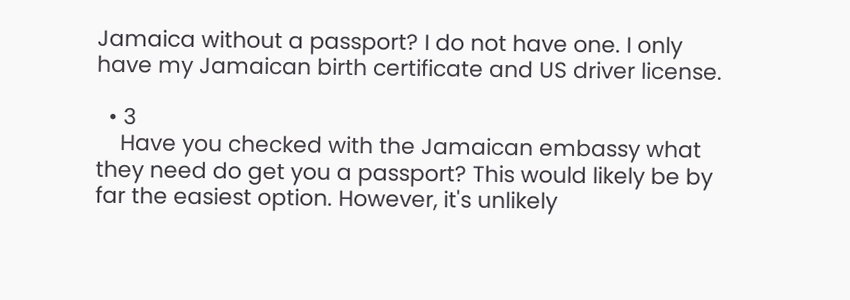Jamaica without a passport? I do not have one. I only have my Jamaican birth certificate and US driver license.

  • 3
    Have you checked with the Jamaican embassy what they need do get you a passport? This would likely be by far the easiest option. However, it's unlikely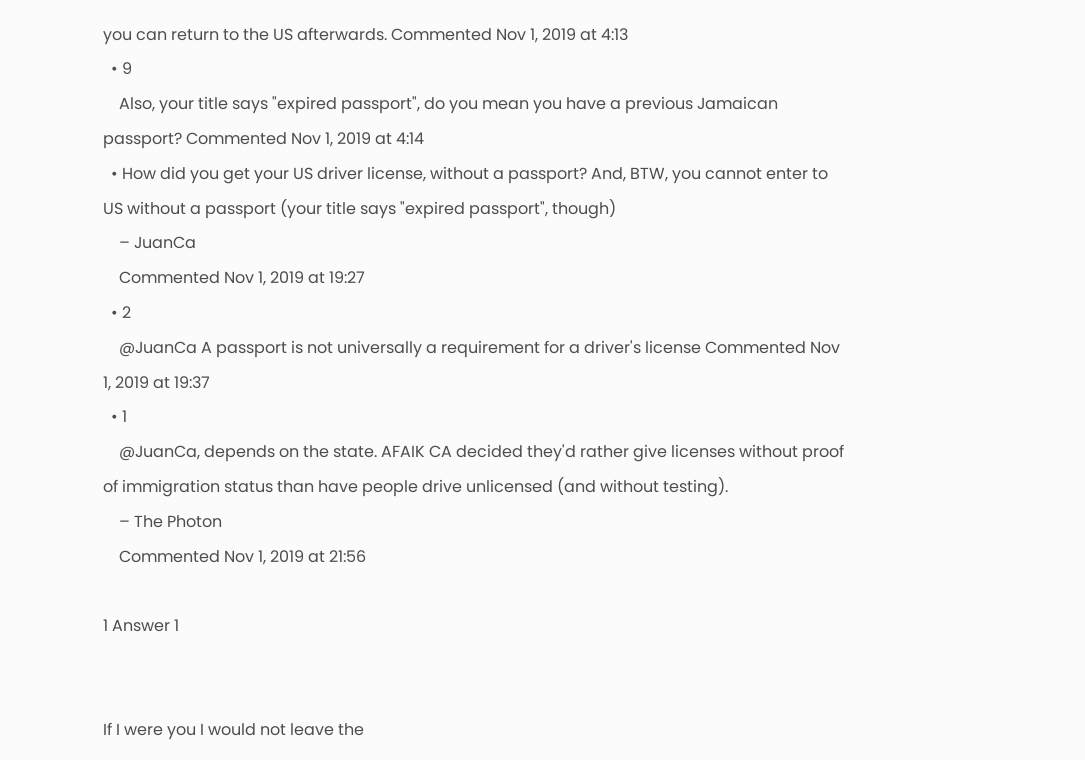you can return to the US afterwards. Commented Nov 1, 2019 at 4:13
  • 9
    Also, your title says "expired passport", do you mean you have a previous Jamaican passport? Commented Nov 1, 2019 at 4:14
  • How did you get your US driver license, without a passport? And, BTW, you cannot enter to US without a passport (your title says "expired passport", though)
    – JuanCa
    Commented Nov 1, 2019 at 19:27
  • 2
    @JuanCa A passport is not universally a requirement for a driver's license Commented Nov 1, 2019 at 19:37
  • 1
    @JuanCa, depends on the state. AFAIK CA decided they'd rather give licenses without proof of immigration status than have people drive unlicensed (and without testing).
    – The Photon
    Commented Nov 1, 2019 at 21:56

1 Answer 1


If I were you I would not leave the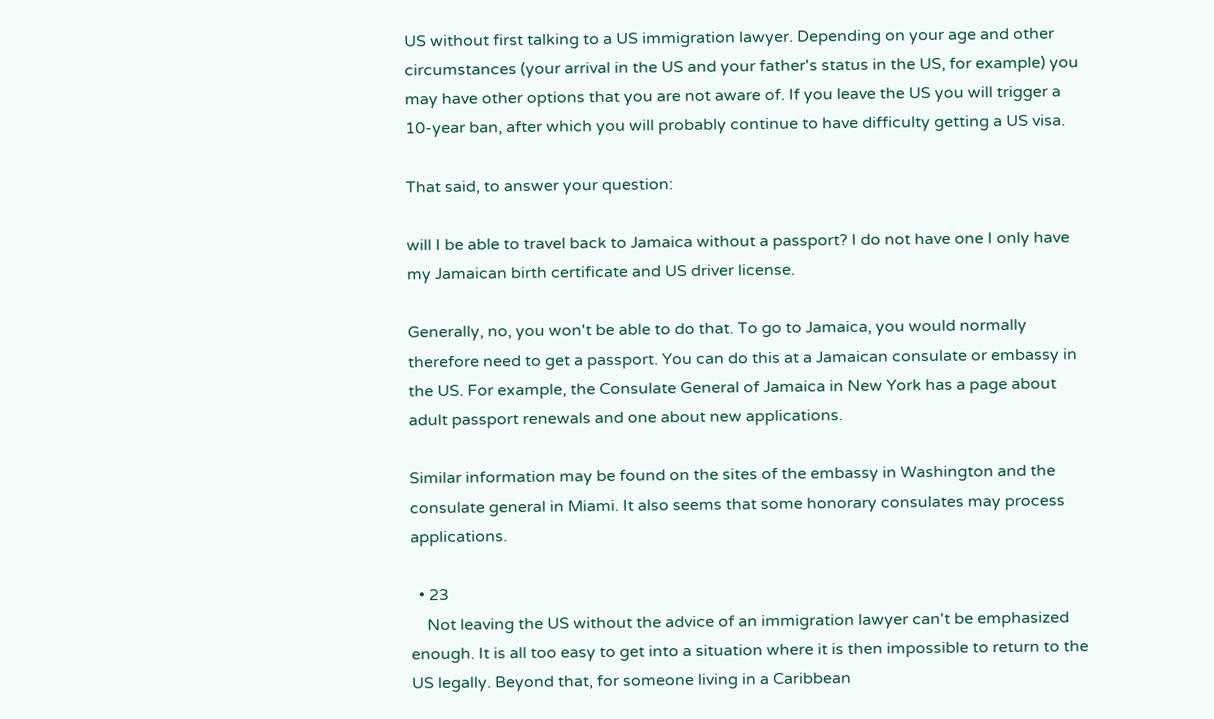US without first talking to a US immigration lawyer. Depending on your age and other circumstances (your arrival in the US and your father's status in the US, for example) you may have other options that you are not aware of. If you leave the US you will trigger a 10-year ban, after which you will probably continue to have difficulty getting a US visa.

That said, to answer your question:

will I be able to travel back to Jamaica without a passport? I do not have one I only have my Jamaican birth certificate and US driver license.

Generally, no, you won't be able to do that. To go to Jamaica, you would normally therefore need to get a passport. You can do this at a Jamaican consulate or embassy in the US. For example, the Consulate General of Jamaica in New York has a page about adult passport renewals and one about new applications.

Similar information may be found on the sites of the embassy in Washington and the consulate general in Miami. It also seems that some honorary consulates may process applications.

  • 23
    Not leaving the US without the advice of an immigration lawyer can't be emphasized enough. It is all too easy to get into a situation where it is then impossible to return to the US legally. Beyond that, for someone living in a Caribbean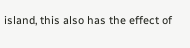island, this also has the effect of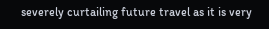severely curtailing future travel as it is very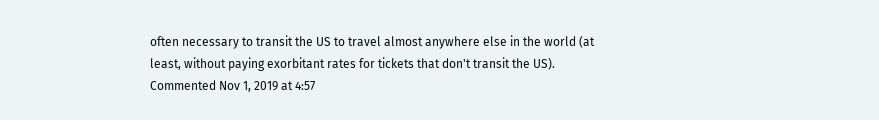often necessary to transit the US to travel almost anywhere else in the world (at least, without paying exorbitant rates for tickets that don't transit the US). Commented Nov 1, 2019 at 4:57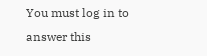You must log in to answer this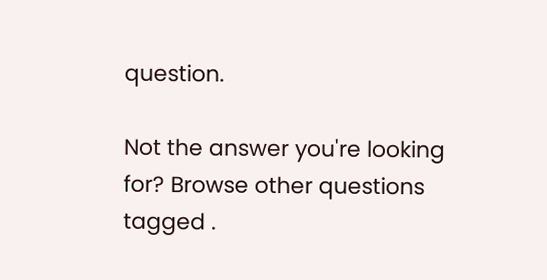question.

Not the answer you're looking for? Browse other questions tagged .